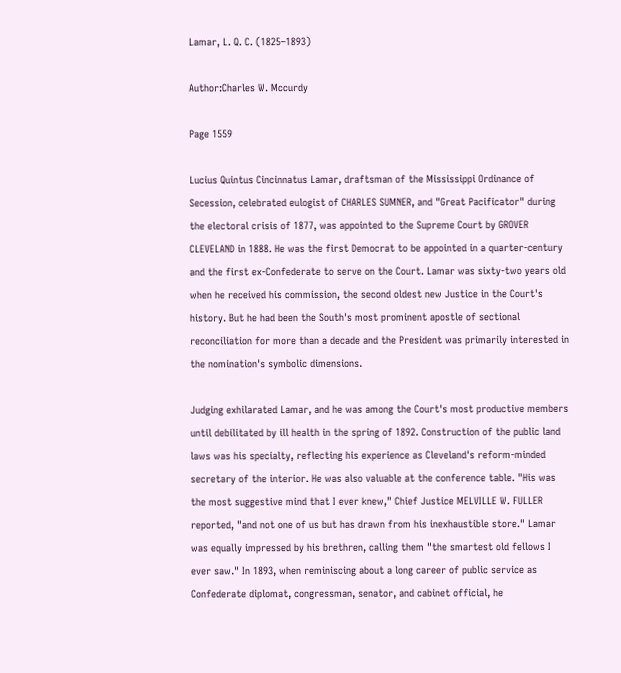Lamar, L. Q. C. (1825–1893)

Author:Charles W. Mccurdy

Page 1559

Lucius Quintus Cincinnatus Lamar, draftsman of the Mississippi Ordinance of Secession, celebrated eulogist of CHARLES SUMNER, and "Great Pacificator" during the electoral crisis of 1877, was appointed to the Supreme Court by GROVER CLEVELAND in 1888. He was the first Democrat to be appointed in a quarter-century and the first ex-Confederate to serve on the Court. Lamar was sixty-two years old when he received his commission, the second oldest new Justice in the Court's history. But he had been the South's most prominent apostle of sectional reconciliation for more than a decade and the President was primarily interested in the nomination's symbolic dimensions.

Judging exhilarated Lamar, and he was among the Court's most productive members until debilitated by ill health in the spring of 1892. Construction of the public land laws was his specialty, reflecting his experience as Cleveland's reform-minded secretary of the interior. He was also valuable at the conference table. "His was the most suggestive mind that I ever knew," Chief Justice MELVILLE W. FULLER reported, "and not one of us but has drawn from his inexhaustible store." Lamar was equally impressed by his brethren, calling them "the smartest old fellows I ever saw." In 1893, when reminiscing about a long career of public service as Confederate diplomat, congressman, senator, and cabinet official, he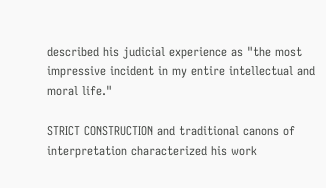described his judicial experience as "the most impressive incident in my entire intellectual and moral life."

STRICT CONSTRUCTION and traditional canons of interpretation characterized his work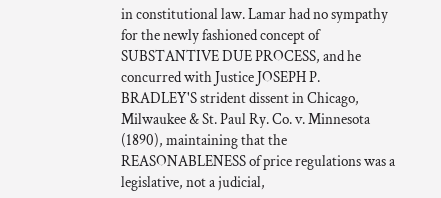in constitutional law. Lamar had no sympathy for the newly fashioned concept of SUBSTANTIVE DUE PROCESS, and he concurred with Justice JOSEPH P. BRADLEY'S strident dissent in Chicago, Milwaukee & St. Paul Ry. Co. v. Minnesota (1890), maintaining that the REASONABLENESS of price regulations was a legislative, not a judicial,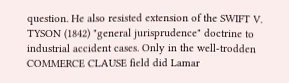question. He also resisted extension of the SWIFT V. TYSON (1842) "general jurisprudence" doctrine to industrial accident cases. Only in the well-trodden COMMERCE CLAUSE field did Lamar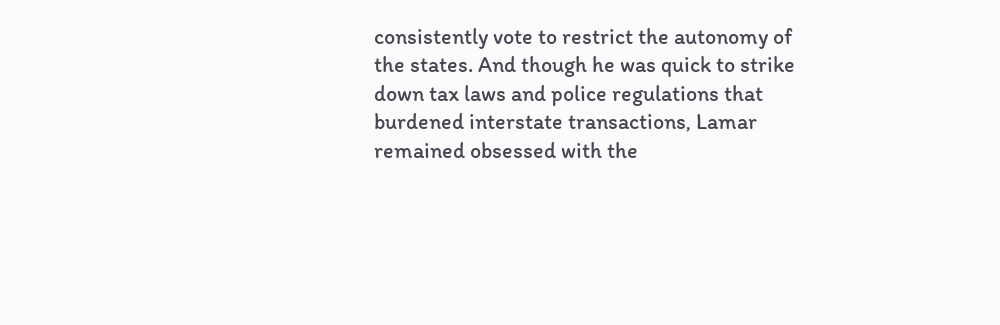consistently vote to restrict the autonomy of the states. And though he was quick to strike down tax laws and police regulations that burdened interstate transactions, Lamar remained obsessed with the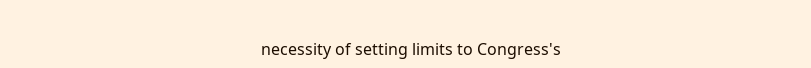necessity of setting limits to Congress's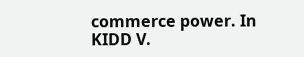commerce power. In KIDD V.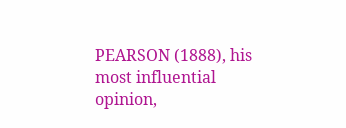PEARSON (1888), his most influential opinion,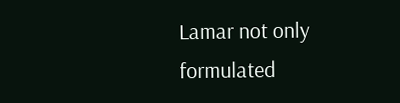Lamar not only formulated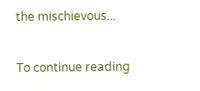the mischievous...

To continue reading